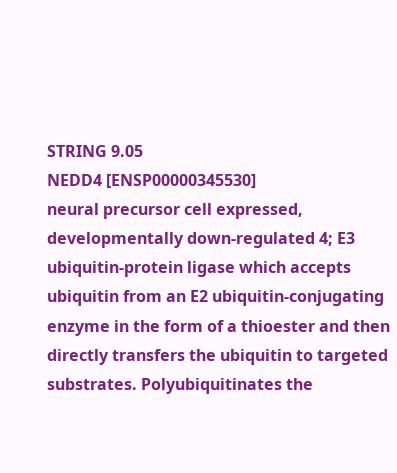STRING 9.05
NEDD4 [ENSP00000345530]
neural precursor cell expressed, developmentally down-regulated 4; E3 ubiquitin-protein ligase which accepts ubiquitin from an E2 ubiquitin-conjugating enzyme in the form of a thioester and then directly transfers the ubiquitin to targeted substrates. Polyubiquitinates the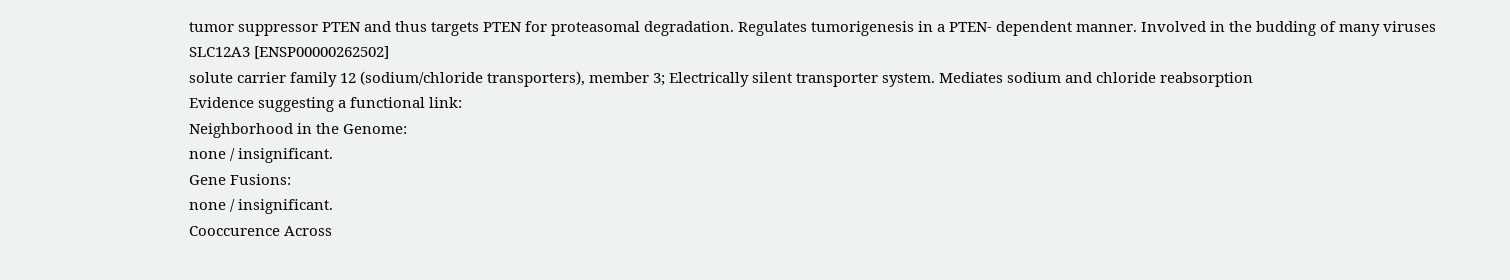tumor suppressor PTEN and thus targets PTEN for proteasomal degradation. Regulates tumorigenesis in a PTEN- dependent manner. Involved in the budding of many viruses
SLC12A3 [ENSP00000262502]
solute carrier family 12 (sodium/chloride transporters), member 3; Electrically silent transporter system. Mediates sodium and chloride reabsorption
Evidence suggesting a functional link:
Neighborhood in the Genome:
none / insignificant.
Gene Fusions:
none / insignificant.
Cooccurence Across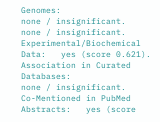Genomes:
none / insignificant.
none / insignificant.
Experimental/Biochemical Data:   yes (score 0.621).
Association in Curated Databases:
none / insignificant.
Co-Mentioned in PubMed Abstracts:   yes (score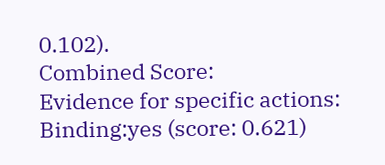0.102).
Combined Score:
Evidence for specific actions:
Binding:yes (score: 0.621)